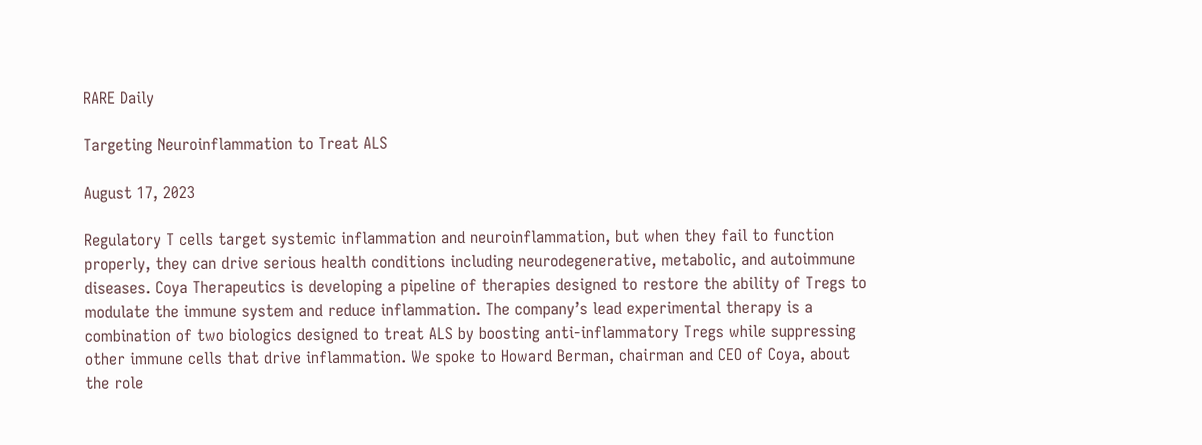RARE Daily

Targeting Neuroinflammation to Treat ALS

August 17, 2023

Regulatory T cells target systemic inflammation and neuroinflammation, but when they fail to function properly, they can drive serious health conditions including neurodegenerative, metabolic, and autoimmune diseases. Coya Therapeutics is developing a pipeline of therapies designed to restore the ability of Tregs to modulate the immune system and reduce inflammation. The company’s lead experimental therapy is a combination of two biologics designed to treat ALS by boosting anti-inflammatory Tregs while suppressing other immune cells that drive inflammation. We spoke to Howard Berman, chairman and CEO of Coya, about the role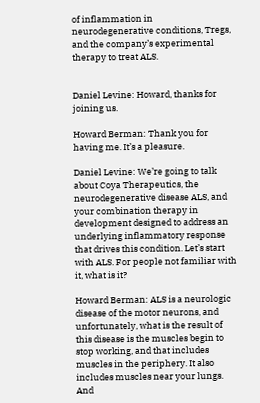of inflammation in neurodegenerative conditions, Tregs, and the company’s experimental therapy to treat ALS.


Daniel Levine: Howard, thanks for joining us.

Howard Berman: Thank you for having me. It’s a pleasure.

Daniel Levine: We’re going to talk about Coya Therapeutics, the neurodegenerative disease ALS, and your combination therapy in development designed to address an underlying inflammatory response that drives this condition. Let’s start with ALS. For people not familiar with it, what is it?

Howard Berman: ALS is a neurologic disease of the motor neurons, and unfortunately, what is the result of this disease is the muscles begin to stop working, and that includes muscles in the periphery. It also includes muscles near your lungs. And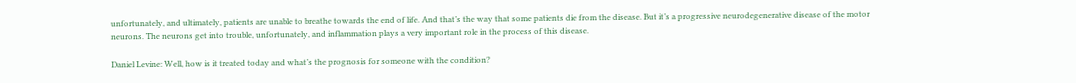unfortunately, and ultimately, patients are unable to breathe towards the end of life. And that’s the way that some patients die from the disease. But it’s a progressive neurodegenerative disease of the motor neurons. The neurons get into trouble, unfortunately, and inflammation plays a very important role in the process of this disease.

Daniel Levine: Well, how is it treated today and what’s the prognosis for someone with the condition?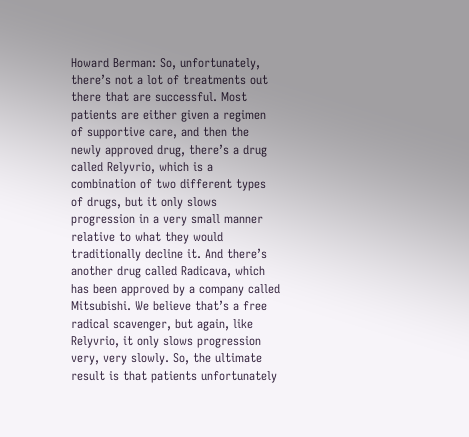Howard Berman: So, unfortunately, there’s not a lot of treatments out there that are successful. Most patients are either given a regimen of supportive care, and then the newly approved drug, there’s a drug called Relyvrio, which is a combination of two different types of drugs, but it only slows progression in a very small manner relative to what they would traditionally decline it. And there’s another drug called Radicava, which has been approved by a company called Mitsubishi. We believe that’s a free radical scavenger, but again, like Relyvrio, it only slows progression very, very slowly. So, the ultimate result is that patients unfortunately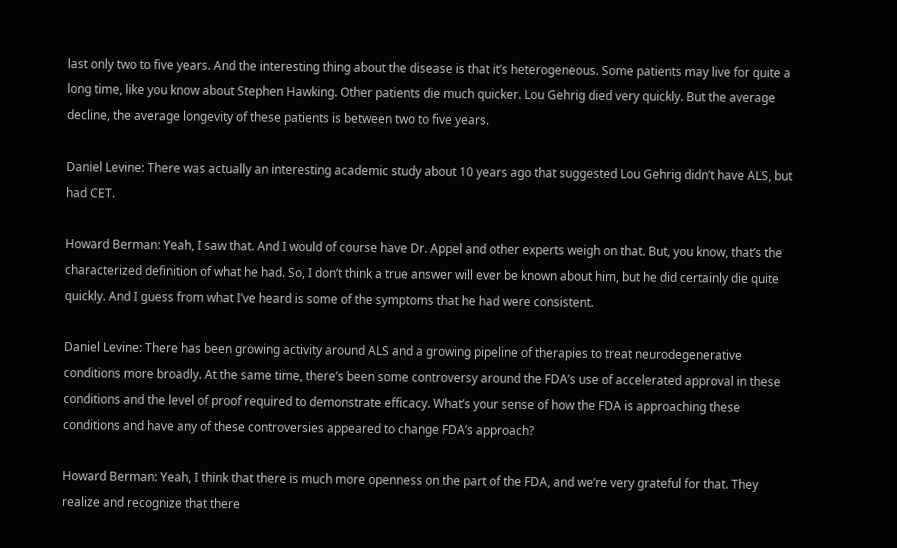last only two to five years. And the interesting thing about the disease is that it’s heterogeneous. Some patients may live for quite a long time, like you know about Stephen Hawking. Other patients die much quicker. Lou Gehrig died very quickly. But the average decline, the average longevity of these patients is between two to five years.

Daniel Levine: There was actually an interesting academic study about 10 years ago that suggested Lou Gehrig didn’t have ALS, but had CET.

Howard Berman: Yeah, I saw that. And I would of course have Dr. Appel and other experts weigh on that. But, you know, that’s the characterized definition of what he had. So, I don’t think a true answer will ever be known about him, but he did certainly die quite quickly. And I guess from what I’ve heard is some of the symptoms that he had were consistent.

Daniel Levine: There has been growing activity around ALS and a growing pipeline of therapies to treat neurodegenerative conditions more broadly. At the same time, there’s been some controversy around the FDA’s use of accelerated approval in these conditions and the level of proof required to demonstrate efficacy. What’s your sense of how the FDA is approaching these conditions and have any of these controversies appeared to change FDA’s approach?

Howard Berman: Yeah, I think that there is much more openness on the part of the FDA, and we’re very grateful for that. They realize and recognize that there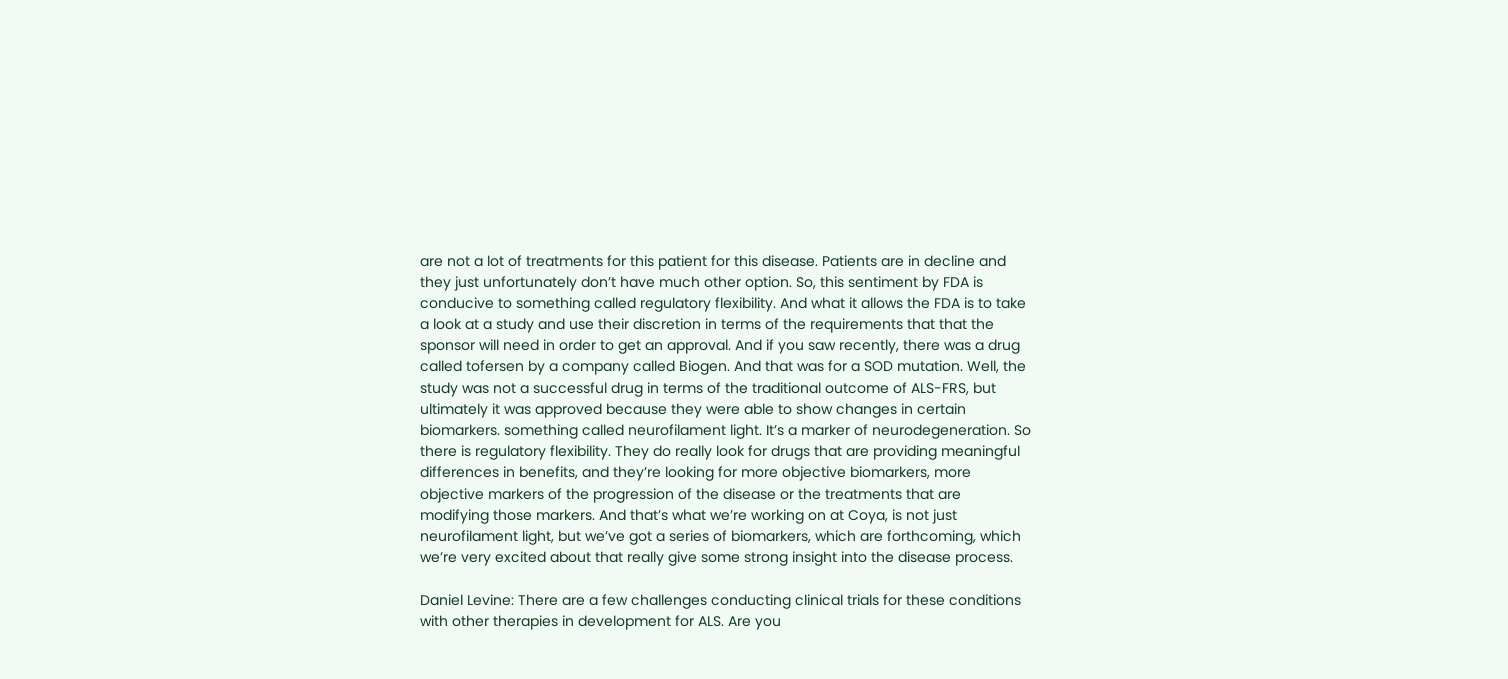are not a lot of treatments for this patient for this disease. Patients are in decline and they just unfortunately don’t have much other option. So, this sentiment by FDA is conducive to something called regulatory flexibility. And what it allows the FDA is to take a look at a study and use their discretion in terms of the requirements that that the sponsor will need in order to get an approval. And if you saw recently, there was a drug called tofersen by a company called Biogen. And that was for a SOD mutation. Well, the study was not a successful drug in terms of the traditional outcome of ALS-FRS, but ultimately it was approved because they were able to show changes in certain biomarkers. something called neurofilament light. It’s a marker of neurodegeneration. So there is regulatory flexibility. They do really look for drugs that are providing meaningful differences in benefits, and they’re looking for more objective biomarkers, more objective markers of the progression of the disease or the treatments that are modifying those markers. And that’s what we’re working on at Coya, is not just neurofilament light, but we’ve got a series of biomarkers, which are forthcoming, which we’re very excited about that really give some strong insight into the disease process.

Daniel Levine: There are a few challenges conducting clinical trials for these conditions with other therapies in development for ALS. Are you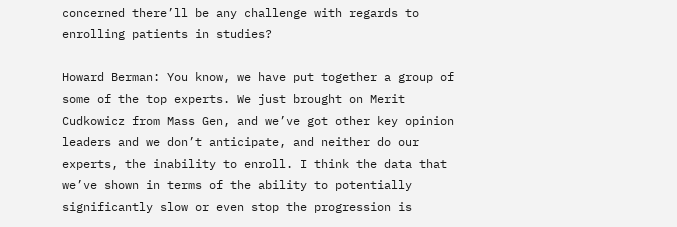concerned there’ll be any challenge with regards to enrolling patients in studies?

Howard Berman: You know, we have put together a group of some of the top experts. We just brought on Merit Cudkowicz from Mass Gen, and we’ve got other key opinion leaders and we don’t anticipate, and neither do our experts, the inability to enroll. I think the data that we’ve shown in terms of the ability to potentially significantly slow or even stop the progression is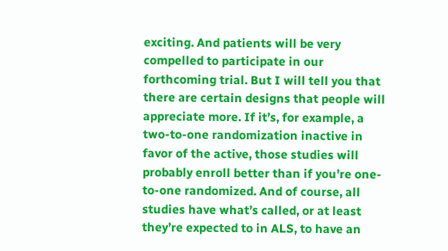exciting. And patients will be very compelled to participate in our forthcoming trial. But I will tell you that there are certain designs that people will appreciate more. If it’s, for example, a two-to-one randomization inactive in favor of the active, those studies will probably enroll better than if you’re one-to-one randomized. And of course, all studies have what’s called, or at least they’re expected to in ALS, to have an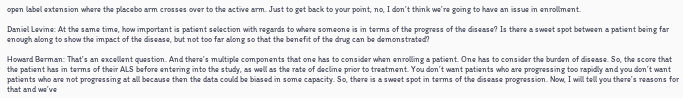open label extension where the placebo arm crosses over to the active arm. Just to get back to your point, no, I don’t think we’re going to have an issue in enrollment.

Daniel Levine: At the same time, how important is patient selection with regards to where someone is in terms of the progress of the disease? Is there a sweet spot between a patient being far enough along to show the impact of the disease, but not too far along so that the benefit of the drug can be demonstrated?

Howard Berman: That’s an excellent question. And there’s multiple components that one has to consider when enrolling a patient. One has to consider the burden of disease. So, the score that the patient has in terms of their ALS before entering into the study, as well as the rate of decline prior to treatment. You don’t want patients who are progressing too rapidly and you don’t want patients who are not progressing at all because then the data could be biased in some capacity. So, there is a sweet spot in terms of the disease progression. Now, I will tell you there’s reasons for that and we’ve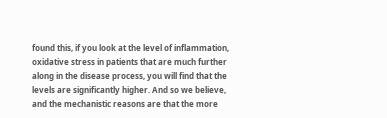found this, if you look at the level of inflammation, oxidative stress in patients that are much further along in the disease process, you will find that the levels are significantly higher. And so we believe, and the mechanistic reasons are that the more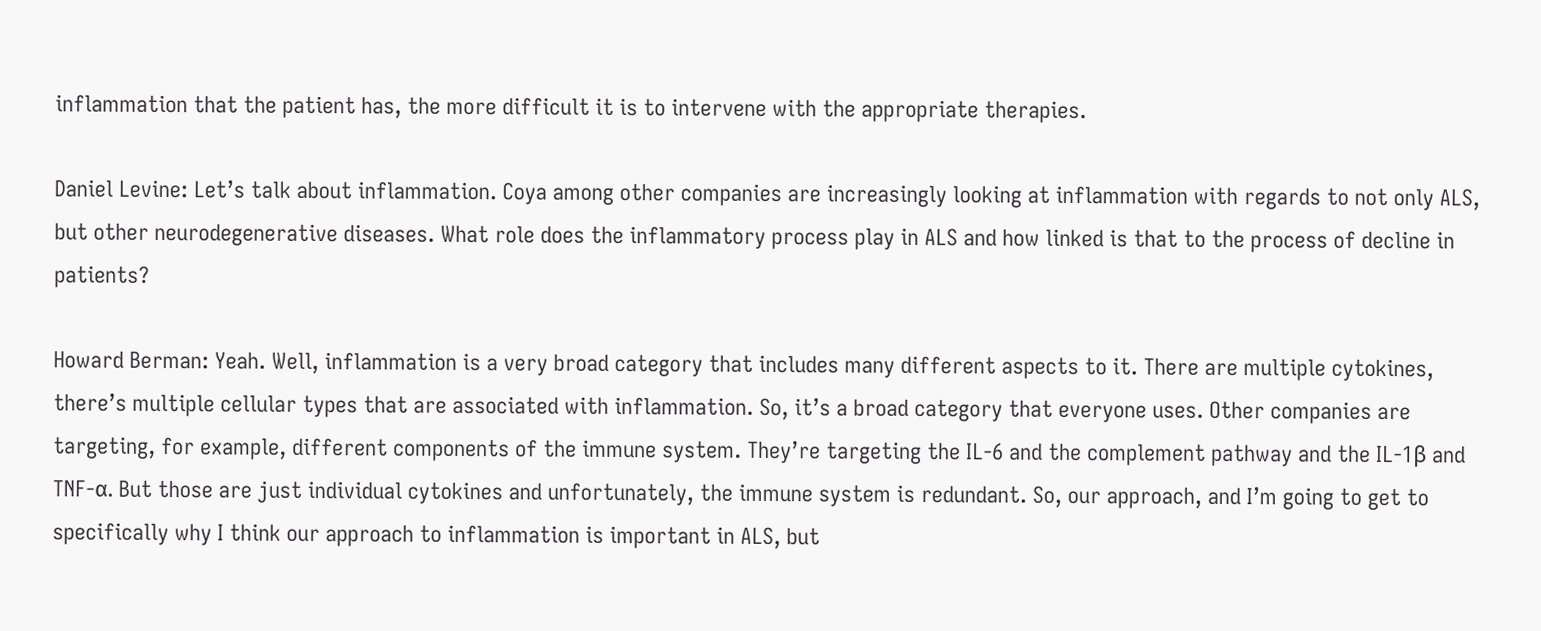inflammation that the patient has, the more difficult it is to intervene with the appropriate therapies.

Daniel Levine: Let’s talk about inflammation. Coya among other companies are increasingly looking at inflammation with regards to not only ALS, but other neurodegenerative diseases. What role does the inflammatory process play in ALS and how linked is that to the process of decline in patients?

Howard Berman: Yeah. Well, inflammation is a very broad category that includes many different aspects to it. There are multiple cytokines, there’s multiple cellular types that are associated with inflammation. So, it’s a broad category that everyone uses. Other companies are targeting, for example, different components of the immune system. They’re targeting the IL-6 and the complement pathway and the IL-1β and TNF-α. But those are just individual cytokines and unfortunately, the immune system is redundant. So, our approach, and I’m going to get to specifically why I think our approach to inflammation is important in ALS, but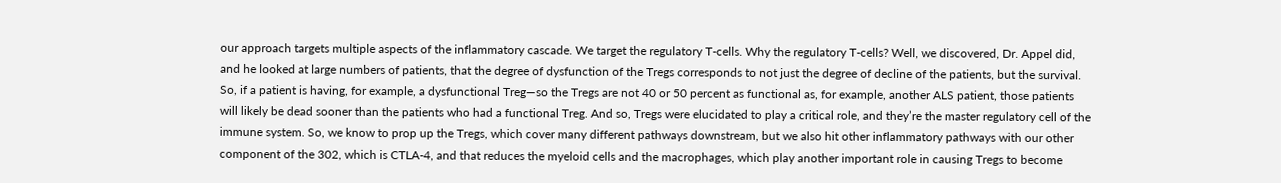our approach targets multiple aspects of the inflammatory cascade. We target the regulatory T-cells. Why the regulatory T-cells? Well, we discovered, Dr. Appel did, and he looked at large numbers of patients, that the degree of dysfunction of the Tregs corresponds to not just the degree of decline of the patients, but the survival. So, if a patient is having, for example, a dysfunctional Treg—so the Tregs are not 40 or 50 percent as functional as, for example, another ALS patient, those patients will likely be dead sooner than the patients who had a functional Treg. And so, Tregs were elucidated to play a critical role, and they’re the master regulatory cell of the immune system. So, we know to prop up the Tregs, which cover many different pathways downstream, but we also hit other inflammatory pathways with our other component of the 302, which is CTLA-4, and that reduces the myeloid cells and the macrophages, which play another important role in causing Tregs to become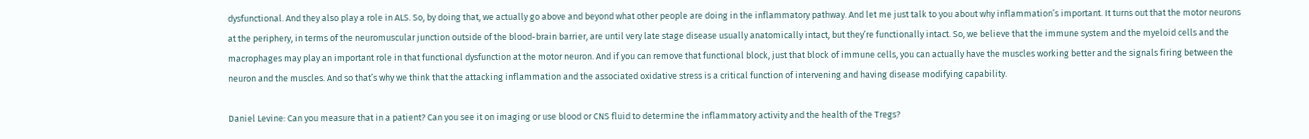dysfunctional. And they also play a role in ALS. So, by doing that, we actually go above and beyond what other people are doing in the inflammatory pathway. And let me just talk to you about why inflammation’s important. It turns out that the motor neurons at the periphery, in terms of the neuromuscular junction outside of the blood-brain barrier, are until very late stage disease usually anatomically intact, but they’re functionally intact. So, we believe that the immune system and the myeloid cells and the macrophages may play an important role in that functional dysfunction at the motor neuron. And if you can remove that functional block, just that block of immune cells, you can actually have the muscles working better and the signals firing between the neuron and the muscles. And so that’s why we think that the attacking inflammation and the associated oxidative stress is a critical function of intervening and having disease modifying capability.

Daniel Levine: Can you measure that in a patient? Can you see it on imaging or use blood or CNS fluid to determine the inflammatory activity and the health of the Tregs?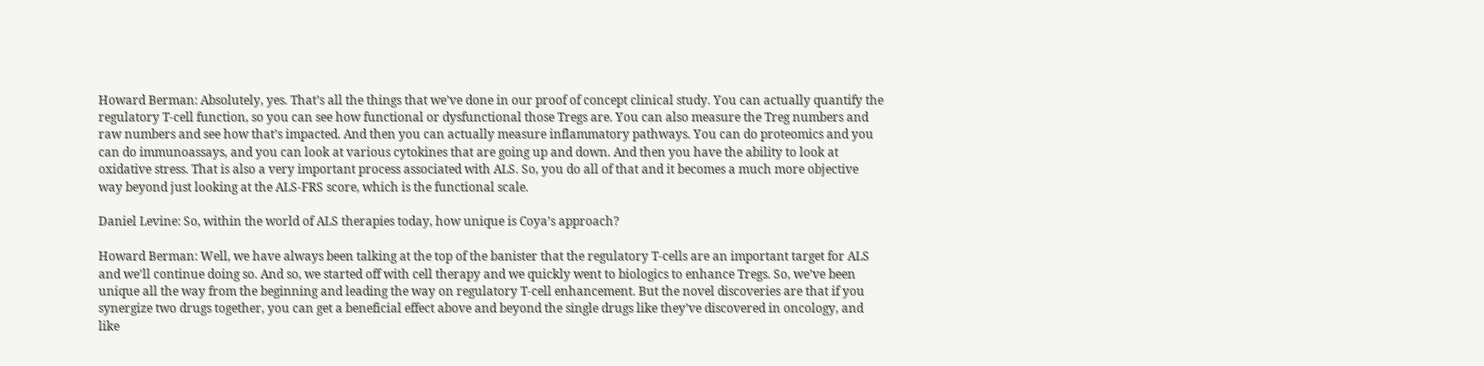Howard Berman: Absolutely, yes. That’s all the things that we’ve done in our proof of concept clinical study. You can actually quantify the regulatory T-cell function, so you can see how functional or dysfunctional those Tregs are. You can also measure the Treg numbers and raw numbers and see how that’s impacted. And then you can actually measure inflammatory pathways. You can do proteomics and you can do immunoassays, and you can look at various cytokines that are going up and down. And then you have the ability to look at oxidative stress. That is also a very important process associated with ALS. So, you do all of that and it becomes a much more objective way beyond just looking at the ALS-FRS score, which is the functional scale.

Daniel Levine: So, within the world of ALS therapies today, how unique is Coya’s approach?

Howard Berman: Well, we have always been talking at the top of the banister that the regulatory T-cells are an important target for ALS and we’ll continue doing so. And so, we started off with cell therapy and we quickly went to biologics to enhance Tregs. So, we’ve been unique all the way from the beginning and leading the way on regulatory T-cell enhancement. But the novel discoveries are that if you synergize two drugs together, you can get a beneficial effect above and beyond the single drugs like they’ve discovered in oncology, and like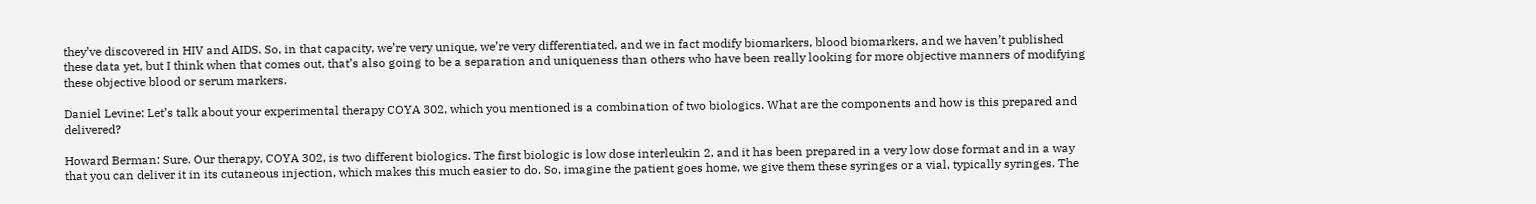they’ve discovered in HIV and AIDS. So, in that capacity, we’re very unique, we’re very differentiated, and we in fact modify biomarkers, blood biomarkers, and we haven’t published these data yet, but I think when that comes out, that’s also going to be a separation and uniqueness than others who have been really looking for more objective manners of modifying these objective blood or serum markers.

Daniel Levine: Let’s talk about your experimental therapy COYA 302, which you mentioned is a combination of two biologics. What are the components and how is this prepared and delivered?

Howard Berman: Sure. Our therapy, COYA 302, is two different biologics. The first biologic is low dose interleukin 2, and it has been prepared in a very low dose format and in a way that you can deliver it in its cutaneous injection, which makes this much easier to do. So, imagine the patient goes home, we give them these syringes or a vial, typically syringes. The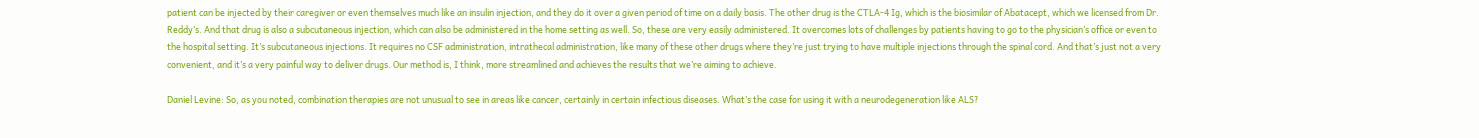patient can be injected by their caregiver or even themselves much like an insulin injection, and they do it over a given period of time on a daily basis. The other drug is the CTLA-4 Ig, which is the biosimilar of Abatacept, which we licensed from Dr. Reddy’s. And that drug is also a subcutaneous injection, which can also be administered in the home setting as well. So, these are very easily administered. It overcomes lots of challenges by patients having to go to the physician’s office or even to the hospital setting. It’s subcutaneous injections. It requires no CSF administration, intrathecal administration, like many of these other drugs where they’re just trying to have multiple injections through the spinal cord. And that’s just not a very convenient, and it’s a very painful way to deliver drugs. Our method is, I think, more streamlined and achieves the results that we’re aiming to achieve.

Daniel Levine: So, as you noted, combination therapies are not unusual to see in areas like cancer, certainly in certain infectious diseases. What’s the case for using it with a neurodegeneration like ALS?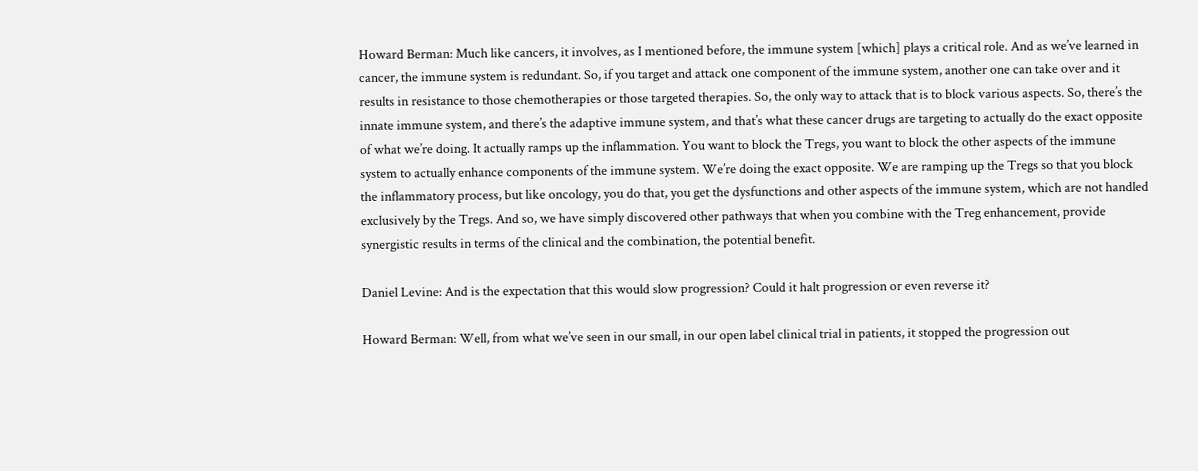Howard Berman: Much like cancers, it involves, as I mentioned before, the immune system [which] plays a critical role. And as we’ve learned in cancer, the immune system is redundant. So, if you target and attack one component of the immune system, another one can take over and it results in resistance to those chemotherapies or those targeted therapies. So, the only way to attack that is to block various aspects. So, there’s the innate immune system, and there’s the adaptive immune system, and that’s what these cancer drugs are targeting to actually do the exact opposite of what we’re doing. It actually ramps up the inflammation. You want to block the Tregs, you want to block the other aspects of the immune system to actually enhance components of the immune system. We’re doing the exact opposite. We are ramping up the Tregs so that you block the inflammatory process, but like oncology, you do that, you get the dysfunctions and other aspects of the immune system, which are not handled exclusively by the Tregs. And so, we have simply discovered other pathways that when you combine with the Treg enhancement, provide synergistic results in terms of the clinical and the combination, the potential benefit.

Daniel Levine: And is the expectation that this would slow progression? Could it halt progression or even reverse it?

Howard Berman: Well, from what we’ve seen in our small, in our open label clinical trial in patients, it stopped the progression out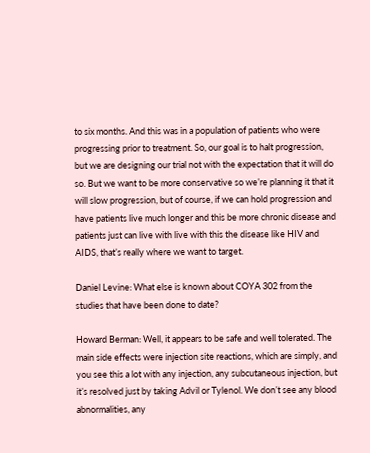to six months. And this was in a population of patients who were progressing prior to treatment. So, our goal is to halt progression, but we are designing our trial not with the expectation that it will do so. But we want to be more conservative so we’re planning it that it will slow progression, but of course, if we can hold progression and have patients live much longer and this be more chronic disease and patients just can live with live with this the disease like HIV and AIDS, that’s really where we want to target.

Daniel Levine: What else is known about COYA 302 from the studies that have been done to date?

Howard Berman: Well, it appears to be safe and well tolerated. The main side effects were injection site reactions, which are simply, and you see this a lot with any injection, any subcutaneous injection, but it’s resolved just by taking Advil or Tylenol. We don’t see any blood abnormalities, any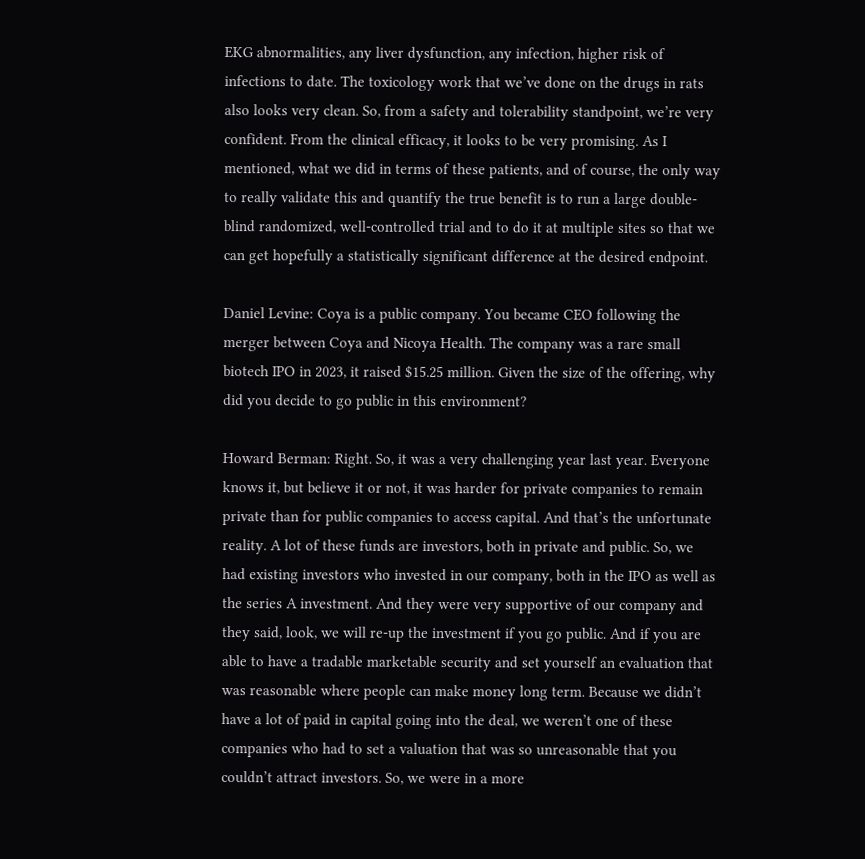EKG abnormalities, any liver dysfunction, any infection, higher risk of infections to date. The toxicology work that we’ve done on the drugs in rats also looks very clean. So, from a safety and tolerability standpoint, we’re very confident. From the clinical efficacy, it looks to be very promising. As I mentioned, what we did in terms of these patients, and of course, the only way to really validate this and quantify the true benefit is to run a large double-blind randomized, well-controlled trial and to do it at multiple sites so that we can get hopefully a statistically significant difference at the desired endpoint.

Daniel Levine: Coya is a public company. You became CEO following the merger between Coya and Nicoya Health. The company was a rare small biotech IPO in 2023, it raised $15.25 million. Given the size of the offering, why did you decide to go public in this environment?

Howard Berman: Right. So, it was a very challenging year last year. Everyone knows it, but believe it or not, it was harder for private companies to remain private than for public companies to access capital. And that’s the unfortunate reality. A lot of these funds are investors, both in private and public. So, we had existing investors who invested in our company, both in the IPO as well as the series A investment. And they were very supportive of our company and they said, look, we will re-up the investment if you go public. And if you are able to have a tradable marketable security and set yourself an evaluation that was reasonable where people can make money long term. Because we didn’t have a lot of paid in capital going into the deal, we weren’t one of these companies who had to set a valuation that was so unreasonable that you couldn’t attract investors. So, we were in a more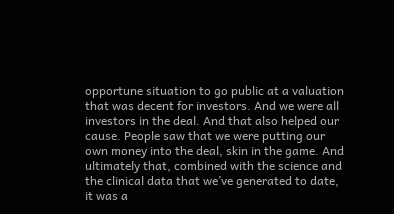opportune situation to go public at a valuation that was decent for investors. And we were all investors in the deal. And that also helped our cause. People saw that we were putting our own money into the deal, skin in the game. And ultimately that, combined with the science and the clinical data that we’ve generated to date, it was a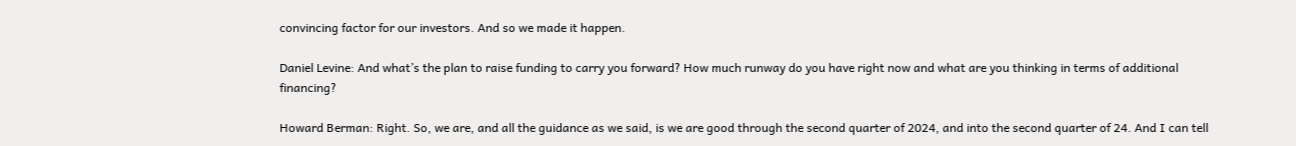convincing factor for our investors. And so we made it happen.

Daniel Levine: And what’s the plan to raise funding to carry you forward? How much runway do you have right now and what are you thinking in terms of additional financing?

Howard Berman: Right. So, we are, and all the guidance as we said, is we are good through the second quarter of 2024, and into the second quarter of 24. And I can tell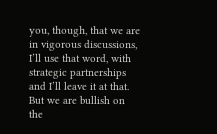you, though, that we are in vigorous discussions, I’ll use that word, with strategic partnerships and I’ll leave it at that. But we are bullish on the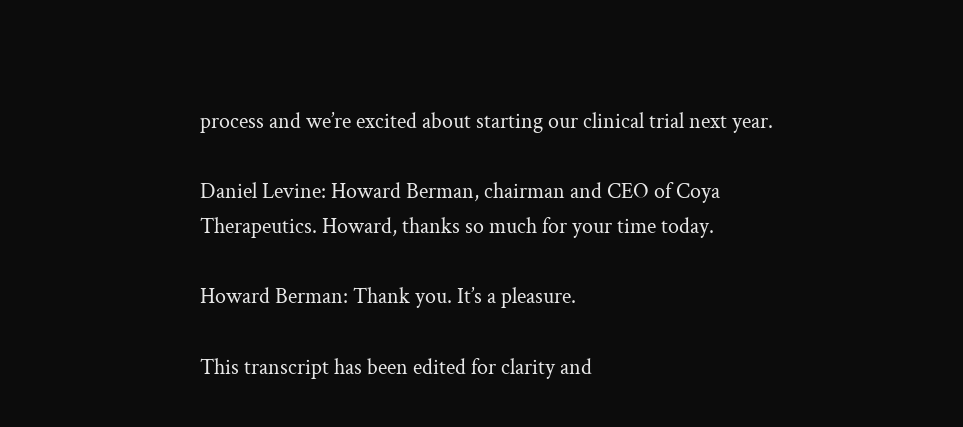process and we’re excited about starting our clinical trial next year.

Daniel Levine: Howard Berman, chairman and CEO of Coya Therapeutics. Howard, thanks so much for your time today.

Howard Berman: Thank you. It’s a pleasure.

This transcript has been edited for clarity and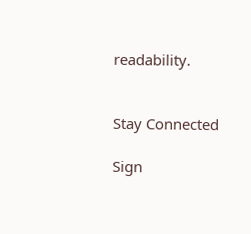readability.


Stay Connected

Sign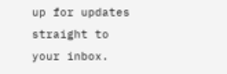up for updates straight to your inbox.